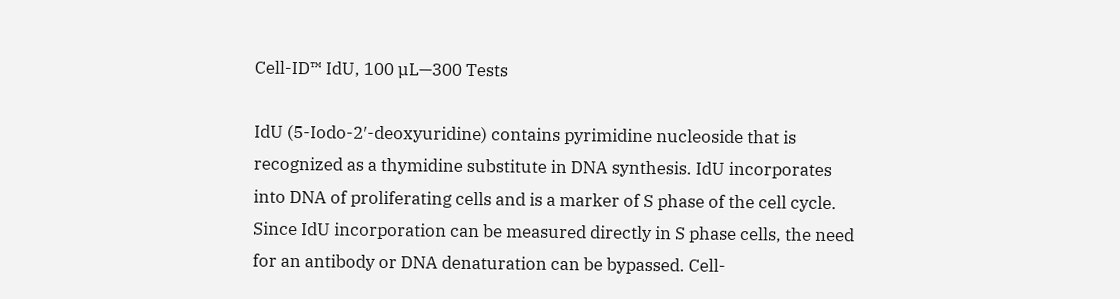Cell-ID™ IdU, 100 µL—300 Tests

IdU (5-Iodo-2′-deoxyuridine) contains pyrimidine nucleoside that is recognized as a thymidine substitute in DNA synthesis. IdU incorporates into DNA of proliferating cells and is a marker of S phase of the cell cycle. Since IdU incorporation can be measured directly in S phase cells, the need for an antibody or DNA denaturation can be bypassed. Cell-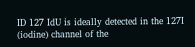ID 127 IdU is ideally detected in the 127I (iodine) channel of the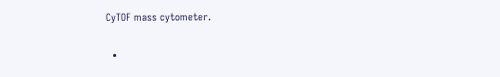CyTOF mass cytometer.

  •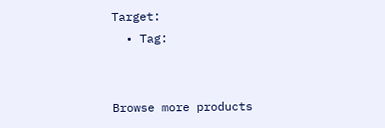Target:
  • Tag:


Browse more products